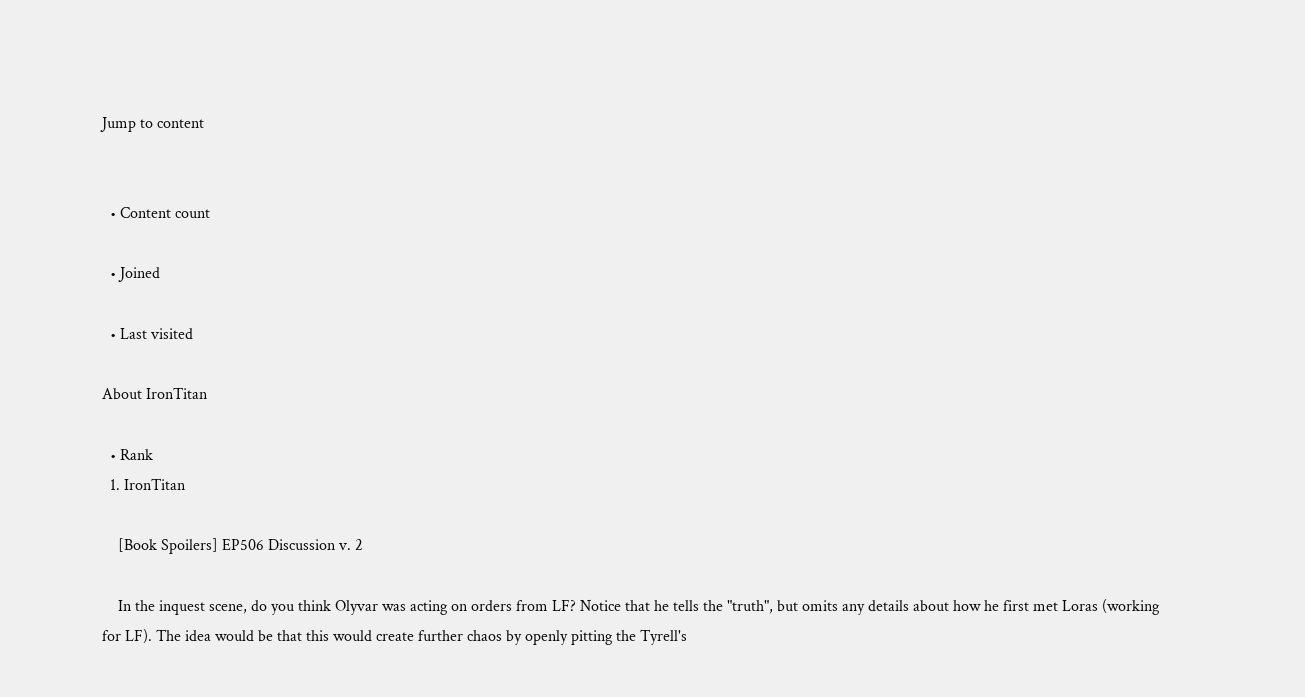Jump to content


  • Content count

  • Joined

  • Last visited

About IronTitan

  • Rank
  1. IronTitan

    [Book Spoilers] EP506 Discussion v. 2

    In the inquest scene, do you think Olyvar was acting on orders from LF? Notice that he tells the "truth", but omits any details about how he first met Loras (working for LF). The idea would be that this would create further chaos by openly pitting the Tyrell's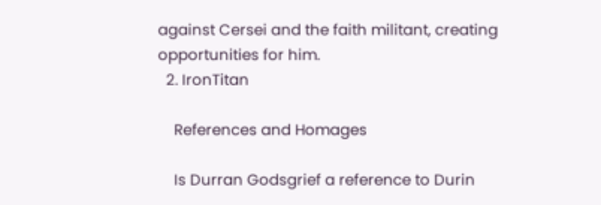against Cersei and the faith militant, creating opportunities for him.
  2. IronTitan

    References and Homages

    Is Durran Godsgrief a reference to Durin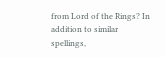from Lord of the Rings? In addition to similar spellings,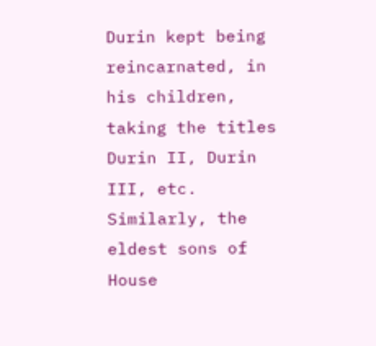Durin kept being reincarnated, in his children, taking the titles Durin II, Durin III, etc. Similarly, the eldest sons of House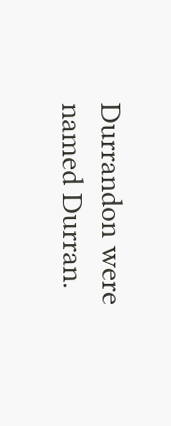Durrandon were named Durran.